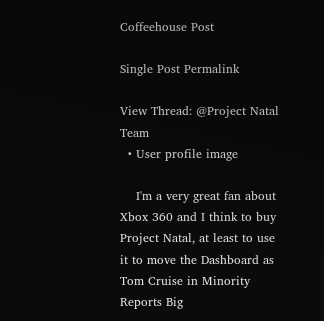Coffeehouse Post

Single Post Permalink

View Thread: @Project Natal Team
  • User profile image

    I'm a very great fan about Xbox 360 and I think to buy Project Natal, at least to use it to move the Dashboard as Tom Cruise in Minority Reports Big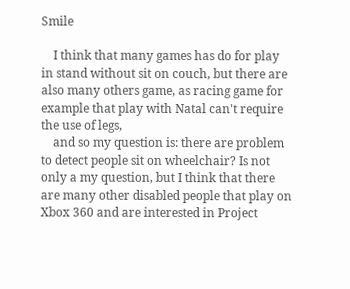Smile

    I think that many games has do for play in stand without sit on couch, but there are also many others game, as racing game for example that play with Natal can't require the use of legs,
    and so my question is: there are problem to detect people sit on wheelchair? Is not only a my question, but I think that there are many other disabled people that play on Xbox 360 and are interested in Project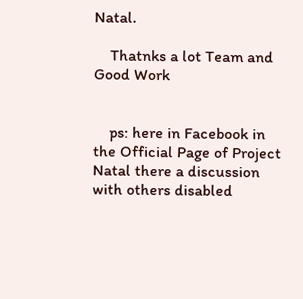Natal.

    Thatnks a lot Team and Good Work


    ps: here in Facebook in the Official Page of Project Natal there a discussion with others disabled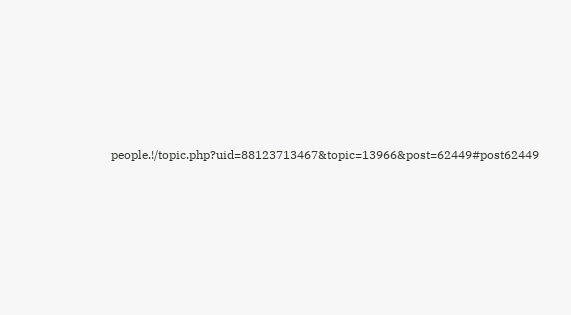people.!/topic.php?uid=88123713467&topic=13966&post=62449#post62449